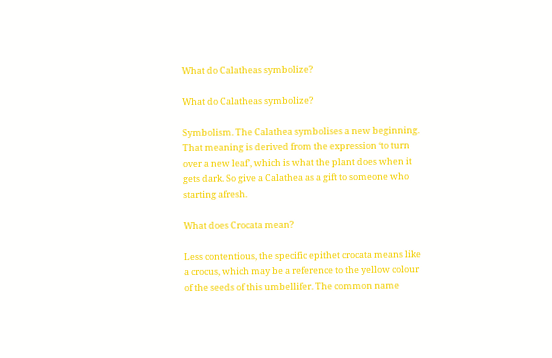What do Calatheas symbolize?

What do Calatheas symbolize?

Symbolism. The Calathea symbolises a new beginning. That meaning is derived from the expression ‘to turn over a new leaf’, which is what the plant does when it gets dark. So give a Calathea as a gift to someone who starting afresh.

What does Crocata mean?

Less contentious, the specific epithet crocata means like a crocus, which may be a reference to the yellow colour of the seeds of this umbellifer. The common name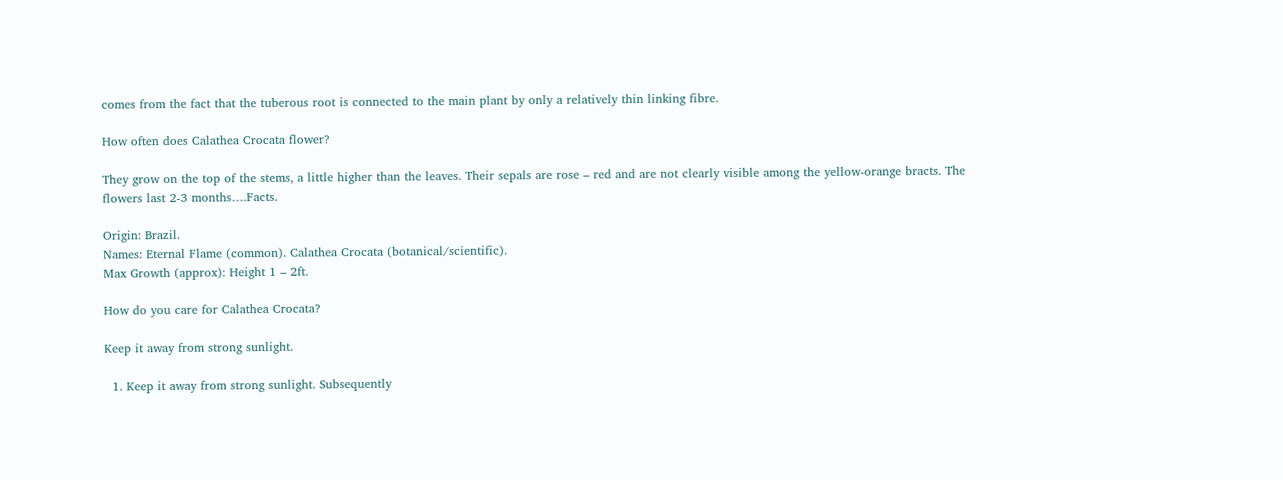comes from the fact that the tuberous root is connected to the main plant by only a relatively thin linking fibre.

How often does Calathea Crocata flower?

They grow on the top of the stems, a little higher than the leaves. Their sepals are rose – red and are not clearly visible among the yellow-orange bracts. The flowers last 2-3 months….Facts.

Origin: Brazil.
Names: Eternal Flame (common). Calathea Crocata (botanical/scientific).
Max Growth (approx): Height 1 – 2ft.

How do you care for Calathea Crocata?

Keep it away from strong sunlight.

  1. Keep it away from strong sunlight. Subsequently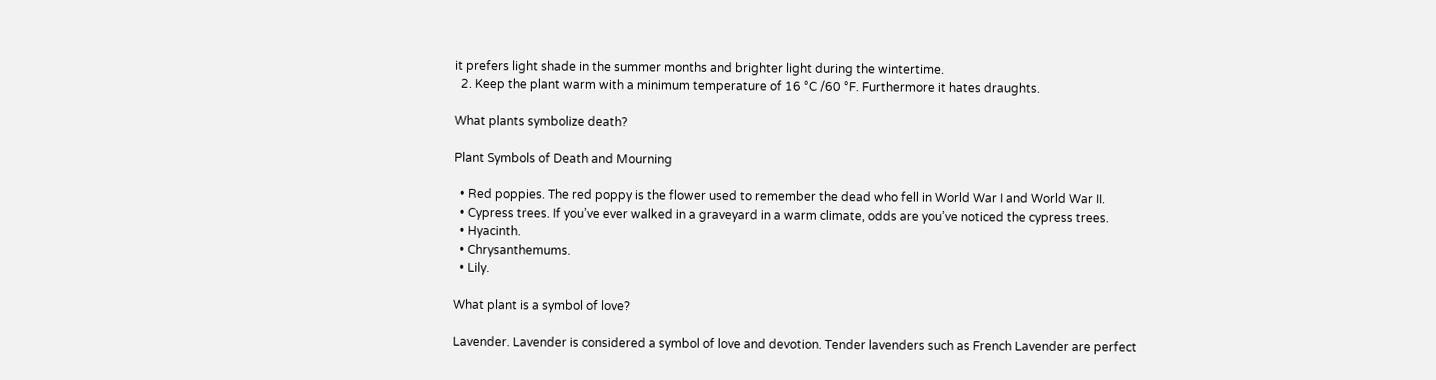it prefers light shade in the summer months and brighter light during the wintertime.
  2. Keep the plant warm with a minimum temperature of 16 °C /60 °F. Furthermore it hates draughts.

What plants symbolize death?

Plant Symbols of Death and Mourning

  • Red poppies. The red poppy is the flower used to remember the dead who fell in World War I and World War II.
  • Cypress trees. If you’ve ever walked in a graveyard in a warm climate, odds are you’ve noticed the cypress trees.
  • Hyacinth.
  • Chrysanthemums.
  • Lily.

What plant is a symbol of love?

Lavender. Lavender is considered a symbol of love and devotion. Tender lavenders such as French Lavender are perfect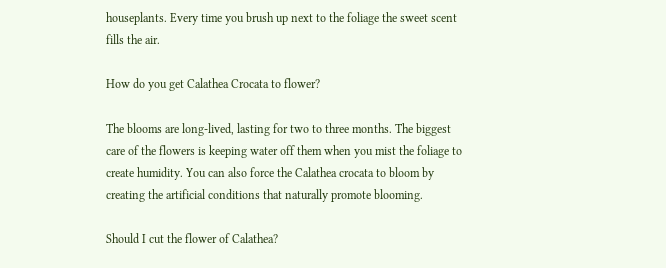houseplants. Every time you brush up next to the foliage the sweet scent fills the air.

How do you get Calathea Crocata to flower?

The blooms are long-lived, lasting for two to three months. The biggest care of the flowers is keeping water off them when you mist the foliage to create humidity. You can also force the Calathea crocata to bloom by creating the artificial conditions that naturally promote blooming.

Should I cut the flower of Calathea?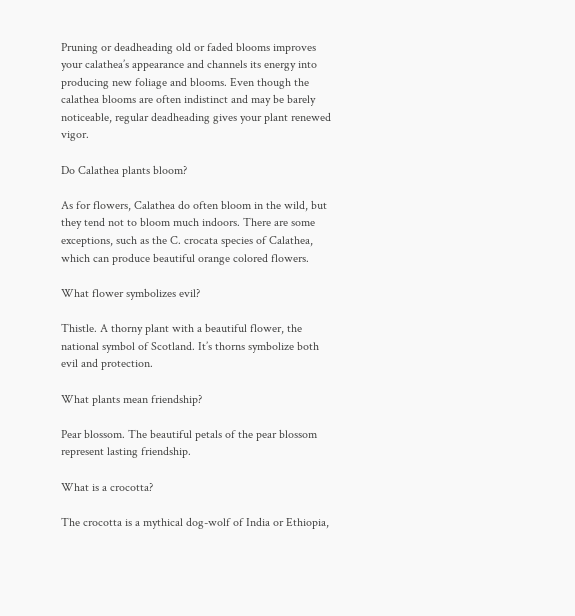Pruning or deadheading old or faded blooms improves your calathea’s appearance and channels its energy into producing new foliage and blooms. Even though the calathea blooms are often indistinct and may be barely noticeable, regular deadheading gives your plant renewed vigor.

Do Calathea plants bloom?

As for flowers, Calathea do often bloom in the wild, but they tend not to bloom much indoors. There are some exceptions, such as the C. crocata species of Calathea, which can produce beautiful orange colored flowers.

What flower symbolizes evil?

Thistle. A thorny plant with a beautiful flower, the national symbol of Scotland. It’s thorns symbolize both evil and protection.

What plants mean friendship?

Pear blossom. The beautiful petals of the pear blossom represent lasting friendship.

What is a crocotta?

The crocotta is a mythical dog-wolf of India or Ethiopia,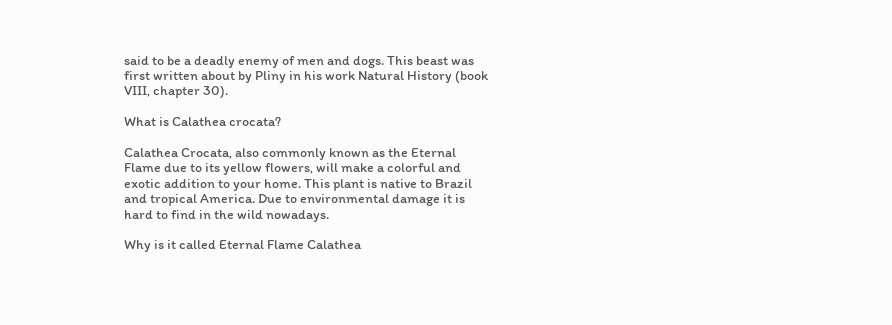said to be a deadly enemy of men and dogs. This beast was first written about by Pliny in his work Natural History (book VIII, chapter 30).

What is Calathea crocata?

Calathea Crocata, also commonly known as the Eternal Flame due to its yellow flowers, will make a colorful and exotic addition to your home. This plant is native to Brazil and tropical America. Due to environmental damage it is hard to find in the wild nowadays.

Why is it called Eternal Flame Calathea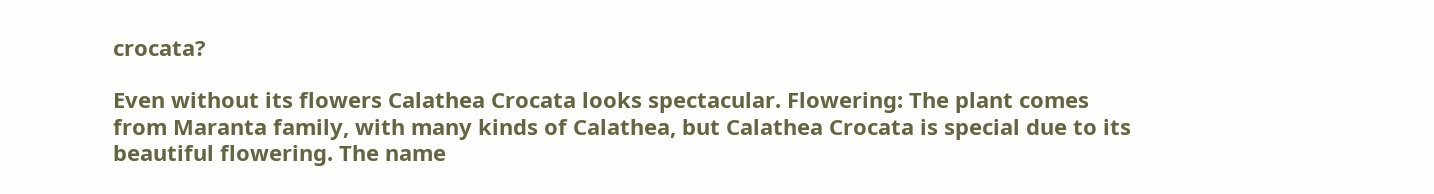crocata?

Even without its flowers Calathea Crocata looks spectacular. Flowering: The plant comes from Maranta family, with many kinds of Calathea, but Calathea Crocata is special due to its beautiful flowering. The name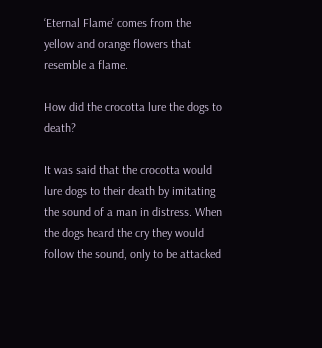‘Eternal Flame’ comes from the yellow and orange flowers that resemble a flame.

How did the crocotta lure the dogs to death?

It was said that the crocotta would lure dogs to their death by imitating the sound of a man in distress. When the dogs heard the cry they would follow the sound, only to be attacked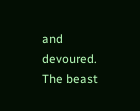and devoured. The beast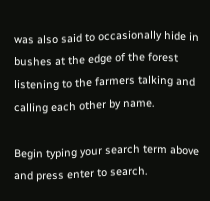was also said to occasionally hide in bushes at the edge of the forest listening to the farmers talking and calling each other by name.

Begin typing your search term above and press enter to search.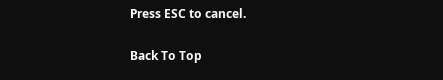Press ESC to cancel.

Back To Top